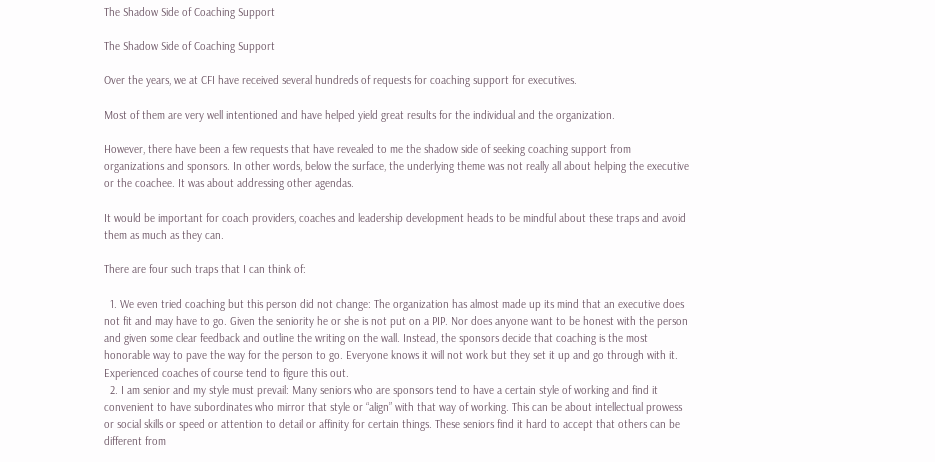The Shadow Side of Coaching Support

The Shadow Side of Coaching Support

Over the years, we at CFI have received several hundreds of requests for coaching support for executives.

Most of them are very well intentioned and have helped yield great results for the individual and the organization.

However, there have been a few requests that have revealed to me the shadow side of seeking coaching support from organizations and sponsors. In other words, below the surface, the underlying theme was not really all about helping the executive or the coachee. It was about addressing other agendas.

It would be important for coach providers, coaches and leadership development heads to be mindful about these traps and avoid them as much as they can.

There are four such traps that I can think of:

  1. We even tried coaching but this person did not change: The organization has almost made up its mind that an executive does not fit and may have to go. Given the seniority he or she is not put on a PIP. Nor does anyone want to be honest with the person and given some clear feedback and outline the writing on the wall. Instead, the sponsors decide that coaching is the most honorable way to pave the way for the person to go. Everyone knows it will not work but they set it up and go through with it. Experienced coaches of course tend to figure this out.
  2. I am senior and my style must prevail: Many seniors who are sponsors tend to have a certain style of working and find it convenient to have subordinates who mirror that style or “align” with that way of working. This can be about intellectual prowess or social skills or speed or attention to detail or affinity for certain things. These seniors find it hard to accept that others can be different from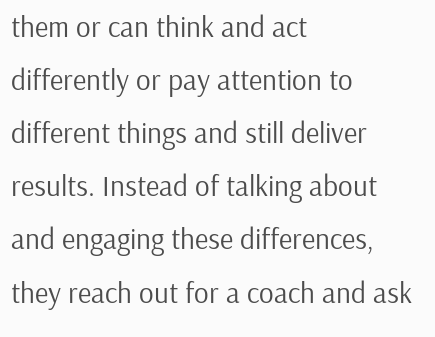them or can think and act differently or pay attention to different things and still deliver results. Instead of talking about and engaging these differences, they reach out for a coach and ask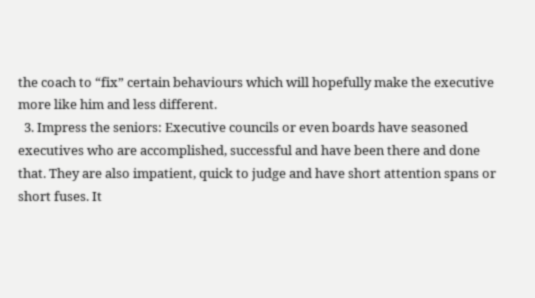the coach to “fix” certain behaviours which will hopefully make the executive more like him and less different.
  3. Impress the seniors: Executive councils or even boards have seasoned executives who are accomplished, successful and have been there and done that. They are also impatient, quick to judge and have short attention spans or short fuses. It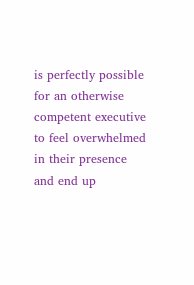is perfectly possible for an otherwise competent executive to feel overwhelmed in their presence and end up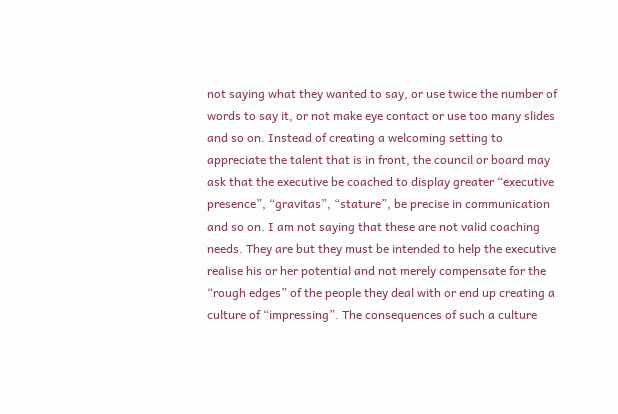not saying what they wanted to say, or use twice the number of words to say it, or not make eye contact or use too many slides and so on. Instead of creating a welcoming setting to appreciate the talent that is in front, the council or board may ask that the executive be coached to display greater “executive presence”, “gravitas”, “stature”, be precise in communication and so on. I am not saying that these are not valid coaching needs. They are but they must be intended to help the executive realise his or her potential and not merely compensate for the “rough edges” of the people they deal with or end up creating a culture of “impressing”. The consequences of such a culture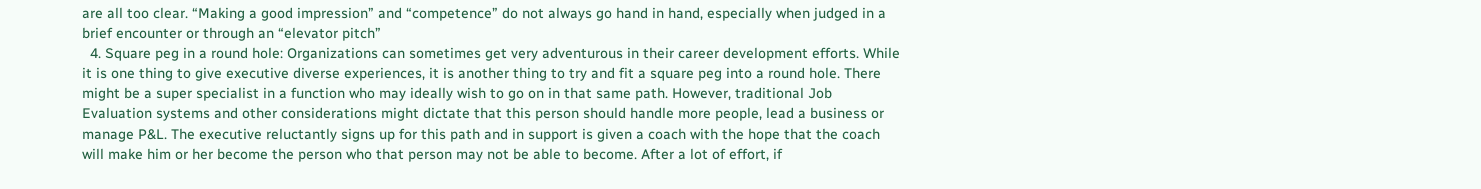are all too clear. “Making a good impression” and “competence” do not always go hand in hand, especially when judged in a brief encounter or through an “elevator pitch”
  4. Square peg in a round hole: Organizations can sometimes get very adventurous in their career development efforts. While it is one thing to give executive diverse experiences, it is another thing to try and fit a square peg into a round hole. There might be a super specialist in a function who may ideally wish to go on in that same path. However, traditional Job Evaluation systems and other considerations might dictate that this person should handle more people, lead a business or manage P&L. The executive reluctantly signs up for this path and in support is given a coach with the hope that the coach will make him or her become the person who that person may not be able to become. After a lot of effort, if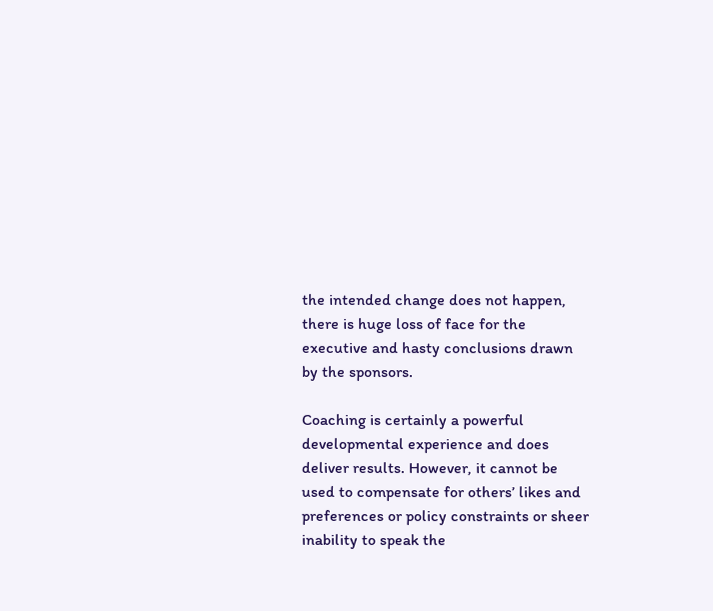the intended change does not happen, there is huge loss of face for the executive and hasty conclusions drawn by the sponsors.

Coaching is certainly a powerful developmental experience and does deliver results. However, it cannot be used to compensate for others’ likes and preferences or policy constraints or sheer inability to speak the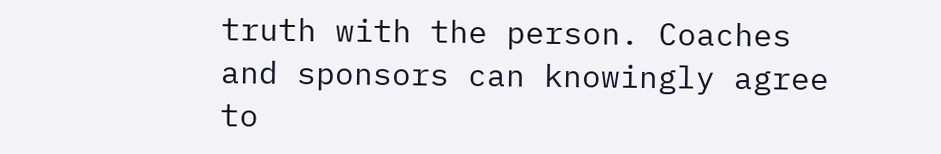truth with the person. Coaches and sponsors can knowingly agree to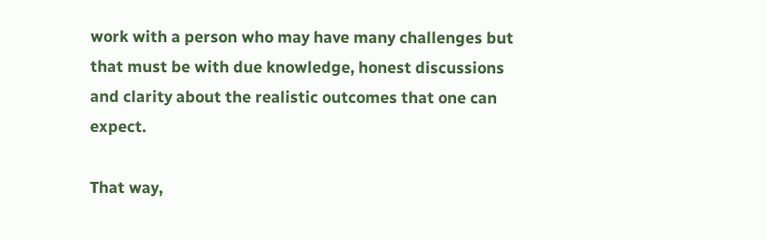work with a person who may have many challenges but that must be with due knowledge, honest discussions and clarity about the realistic outcomes that one can expect.

That way,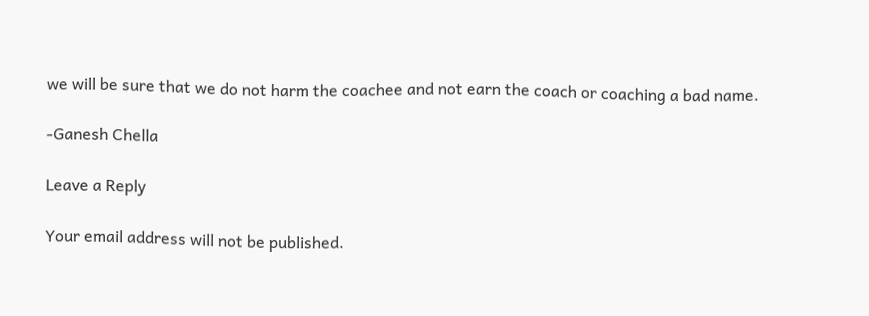we will be sure that we do not harm the coachee and not earn the coach or coaching a bad name.

-Ganesh Chella

Leave a Reply

Your email address will not be published.